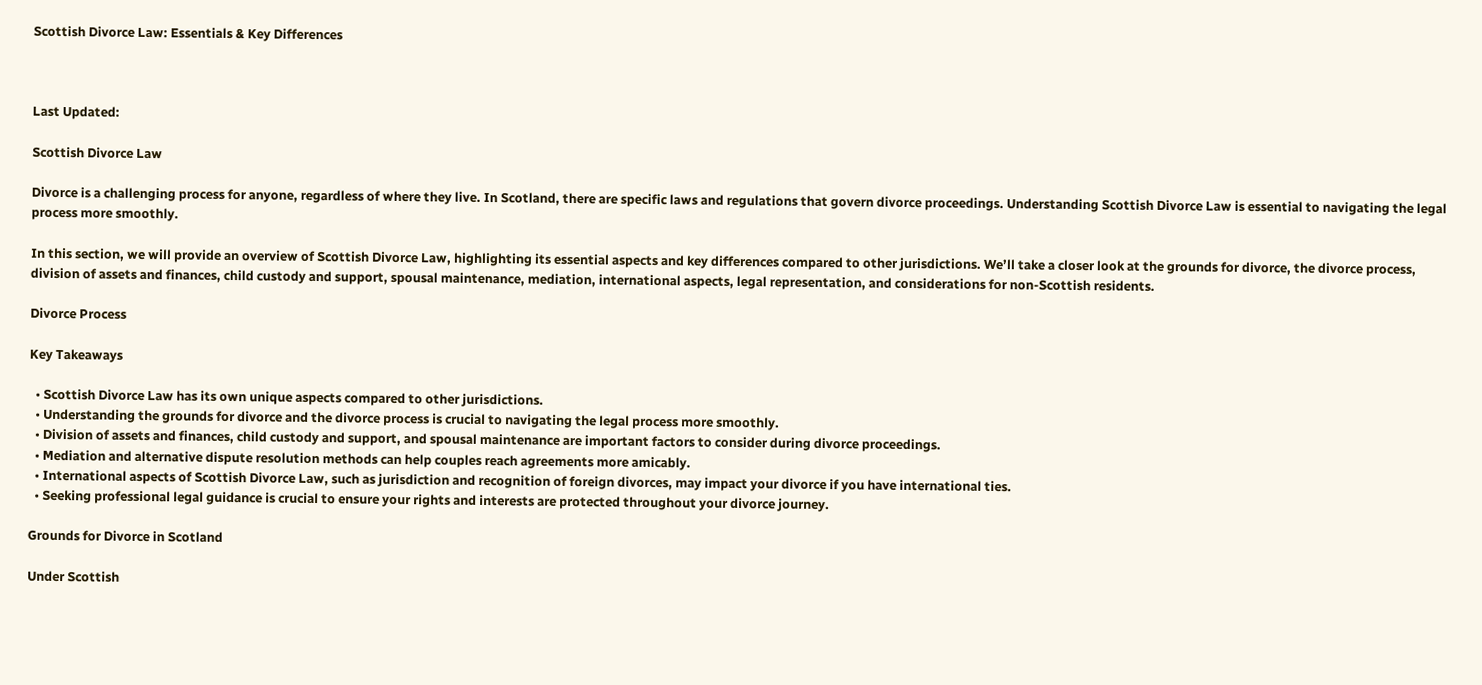Scottish Divorce Law: Essentials & Key Differences



Last Updated:

Scottish Divorce Law

Divorce is a challenging process for anyone, regardless of where they live. In Scotland, there are specific laws and regulations that govern divorce proceedings. Understanding Scottish Divorce Law is essential to navigating the legal process more smoothly.

In this section, we will provide an overview of Scottish Divorce Law, highlighting its essential aspects and key differences compared to other jurisdictions. We’ll take a closer look at the grounds for divorce, the divorce process, division of assets and finances, child custody and support, spousal maintenance, mediation, international aspects, legal representation, and considerations for non-Scottish residents.

Divorce Process

Key Takeaways

  • Scottish Divorce Law has its own unique aspects compared to other jurisdictions.
  • Understanding the grounds for divorce and the divorce process is crucial to navigating the legal process more smoothly.
  • Division of assets and finances, child custody and support, and spousal maintenance are important factors to consider during divorce proceedings.
  • Mediation and alternative dispute resolution methods can help couples reach agreements more amicably.
  • International aspects of Scottish Divorce Law, such as jurisdiction and recognition of foreign divorces, may impact your divorce if you have international ties.
  • Seeking professional legal guidance is crucial to ensure your rights and interests are protected throughout your divorce journey.

Grounds for Divorce in Scotland

Under Scottish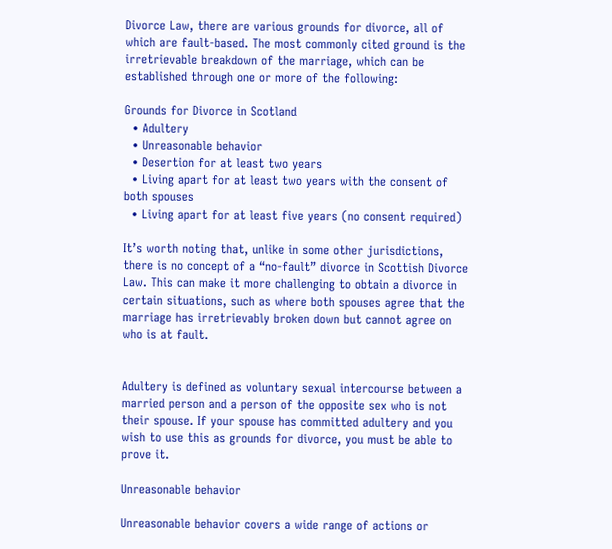Divorce Law, there are various grounds for divorce, all of which are fault-based. The most commonly cited ground is the irretrievable breakdown of the marriage, which can be established through one or more of the following:

Grounds for Divorce in Scotland
  • Adultery
  • Unreasonable behavior
  • Desertion for at least two years
  • Living apart for at least two years with the consent of both spouses
  • Living apart for at least five years (no consent required)

It’s worth noting that, unlike in some other jurisdictions, there is no concept of a “no-fault” divorce in Scottish Divorce Law. This can make it more challenging to obtain a divorce in certain situations, such as where both spouses agree that the marriage has irretrievably broken down but cannot agree on who is at fault.


Adultery is defined as voluntary sexual intercourse between a married person and a person of the opposite sex who is not their spouse. If your spouse has committed adultery and you wish to use this as grounds for divorce, you must be able to prove it.

Unreasonable behavior

Unreasonable behavior covers a wide range of actions or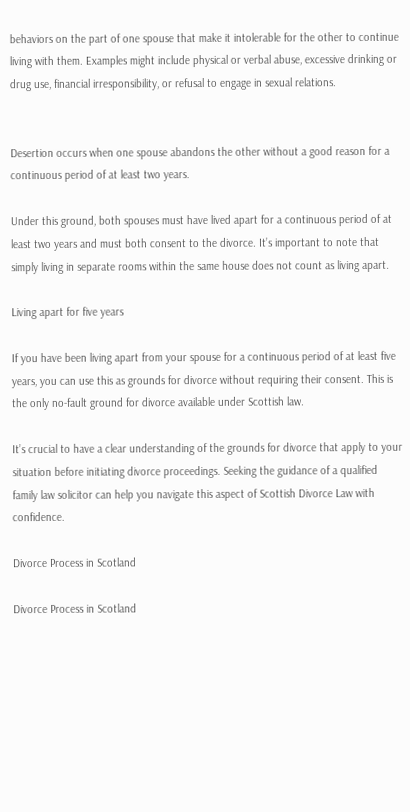behaviors on the part of one spouse that make it intolerable for the other to continue living with them. Examples might include physical or verbal abuse, excessive drinking or drug use, financial irresponsibility, or refusal to engage in sexual relations.


Desertion occurs when one spouse abandons the other without a good reason for a continuous period of at least two years.

Under this ground, both spouses must have lived apart for a continuous period of at least two years and must both consent to the divorce. It’s important to note that simply living in separate rooms within the same house does not count as living apart.

Living apart for five years

If you have been living apart from your spouse for a continuous period of at least five years, you can use this as grounds for divorce without requiring their consent. This is the only no-fault ground for divorce available under Scottish law.

It’s crucial to have a clear understanding of the grounds for divorce that apply to your situation before initiating divorce proceedings. Seeking the guidance of a qualified family law solicitor can help you navigate this aspect of Scottish Divorce Law with confidence.

Divorce Process in Scotland

Divorce Process in Scotland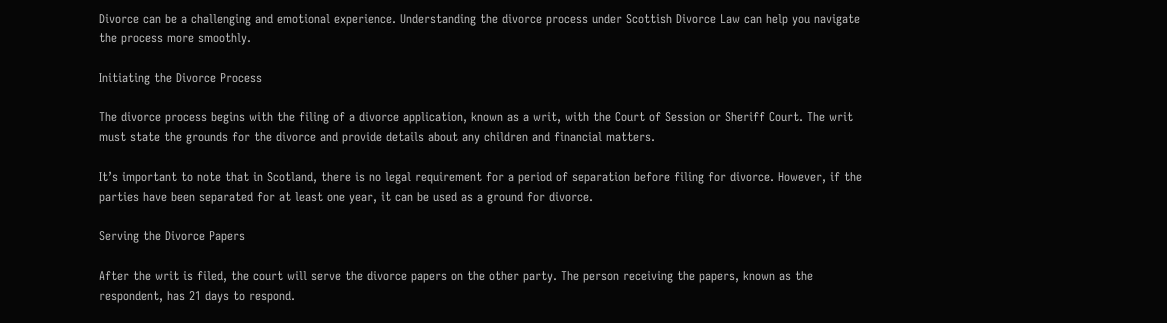Divorce can be a challenging and emotional experience. Understanding the divorce process under Scottish Divorce Law can help you navigate the process more smoothly.

Initiating the Divorce Process

The divorce process begins with the filing of a divorce application, known as a writ, with the Court of Session or Sheriff Court. The writ must state the grounds for the divorce and provide details about any children and financial matters.

It’s important to note that in Scotland, there is no legal requirement for a period of separation before filing for divorce. However, if the parties have been separated for at least one year, it can be used as a ground for divorce.

Serving the Divorce Papers

After the writ is filed, the court will serve the divorce papers on the other party. The person receiving the papers, known as the respondent, has 21 days to respond.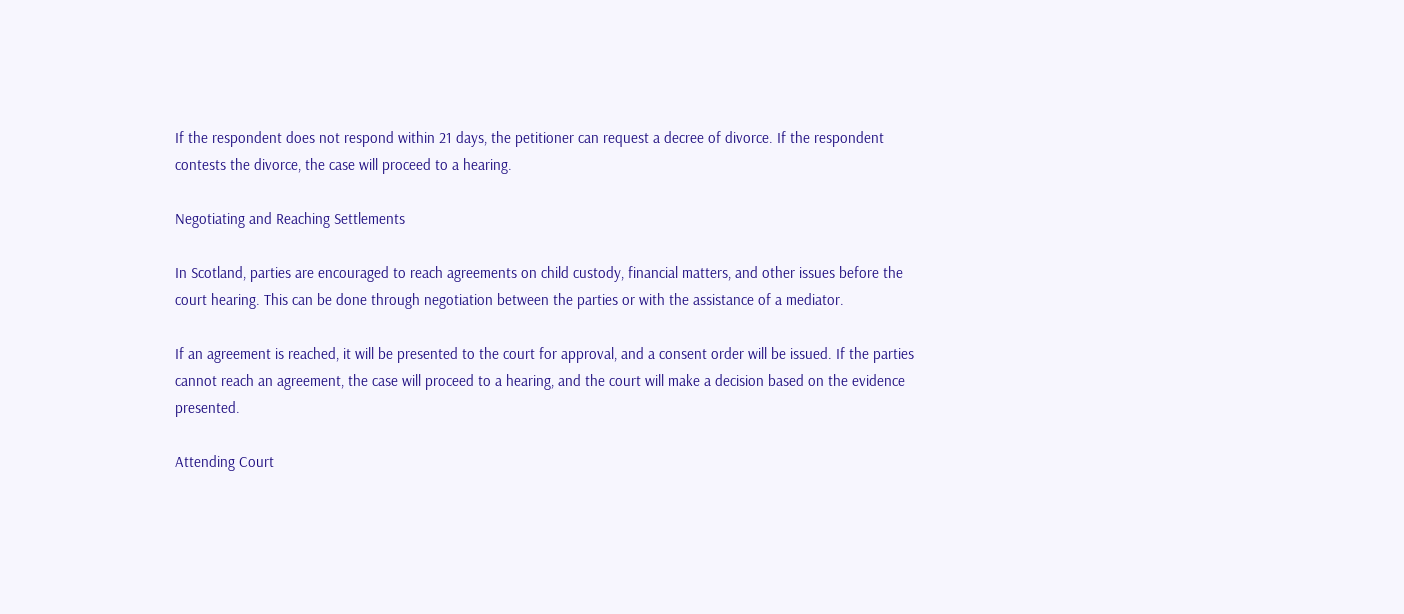If the respondent does not respond within 21 days, the petitioner can request a decree of divorce. If the respondent contests the divorce, the case will proceed to a hearing.

Negotiating and Reaching Settlements

In Scotland, parties are encouraged to reach agreements on child custody, financial matters, and other issues before the court hearing. This can be done through negotiation between the parties or with the assistance of a mediator.

If an agreement is reached, it will be presented to the court for approval, and a consent order will be issued. If the parties cannot reach an agreement, the case will proceed to a hearing, and the court will make a decision based on the evidence presented.

Attending Court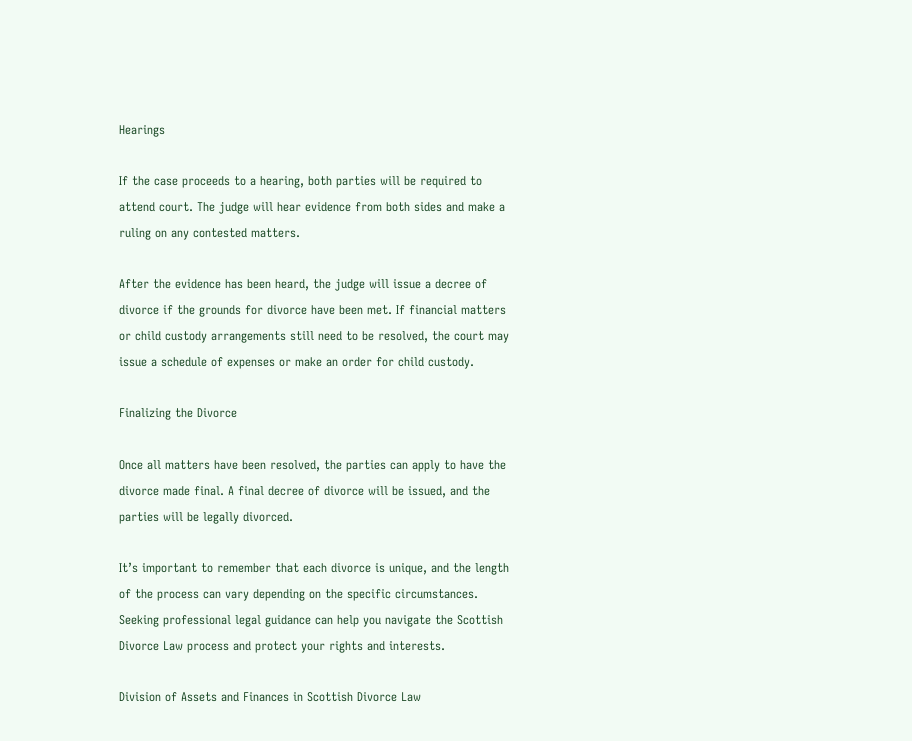Hearings

If the case proceeds to a hearing, both parties will be required to attend court. The judge will hear evidence from both sides and make a ruling on any contested matters.

After the evidence has been heard, the judge will issue a decree of divorce if the grounds for divorce have been met. If financial matters or child custody arrangements still need to be resolved, the court may issue a schedule of expenses or make an order for child custody.

Finalizing the Divorce

Once all matters have been resolved, the parties can apply to have the divorce made final. A final decree of divorce will be issued, and the parties will be legally divorced.

It’s important to remember that each divorce is unique, and the length of the process can vary depending on the specific circumstances. Seeking professional legal guidance can help you navigate the Scottish Divorce Law process and protect your rights and interests.

Division of Assets and Finances in Scottish Divorce Law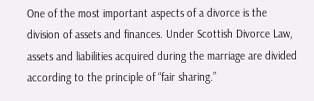One of the most important aspects of a divorce is the division of assets and finances. Under Scottish Divorce Law, assets and liabilities acquired during the marriage are divided according to the principle of “fair sharing.”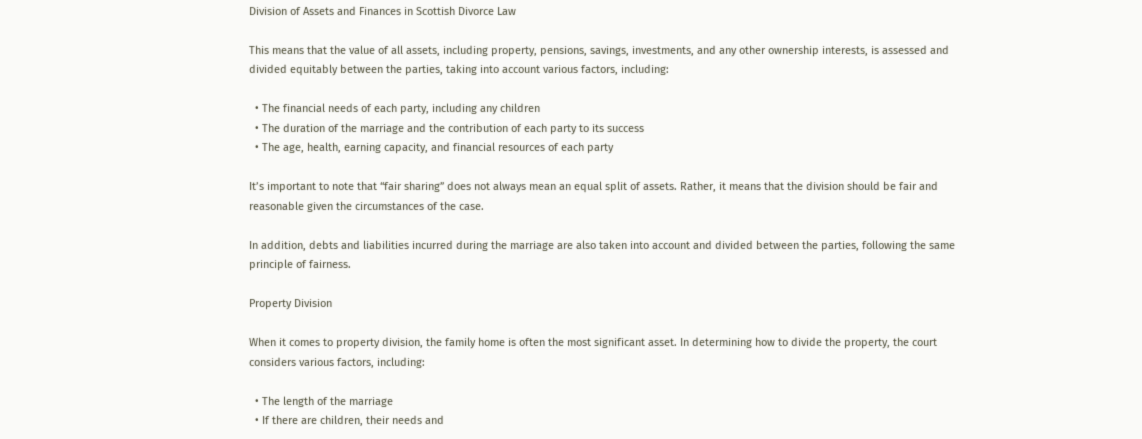Division of Assets and Finances in Scottish Divorce Law

This means that the value of all assets, including property, pensions, savings, investments, and any other ownership interests, is assessed and divided equitably between the parties, taking into account various factors, including:

  • The financial needs of each party, including any children
  • The duration of the marriage and the contribution of each party to its success
  • The age, health, earning capacity, and financial resources of each party

It’s important to note that “fair sharing” does not always mean an equal split of assets. Rather, it means that the division should be fair and reasonable given the circumstances of the case.

In addition, debts and liabilities incurred during the marriage are also taken into account and divided between the parties, following the same principle of fairness.

Property Division

When it comes to property division, the family home is often the most significant asset. In determining how to divide the property, the court considers various factors, including:

  • The length of the marriage
  • If there are children, their needs and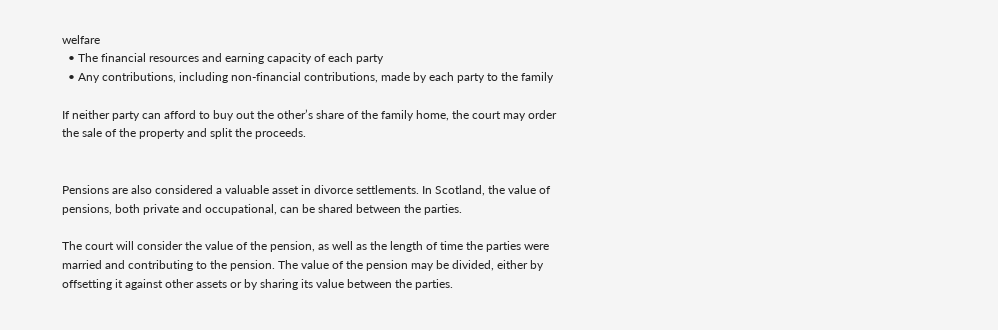welfare
  • The financial resources and earning capacity of each party
  • Any contributions, including non-financial contributions, made by each party to the family

If neither party can afford to buy out the other’s share of the family home, the court may order the sale of the property and split the proceeds.


Pensions are also considered a valuable asset in divorce settlements. In Scotland, the value of pensions, both private and occupational, can be shared between the parties.

The court will consider the value of the pension, as well as the length of time the parties were married and contributing to the pension. The value of the pension may be divided, either by offsetting it against other assets or by sharing its value between the parties.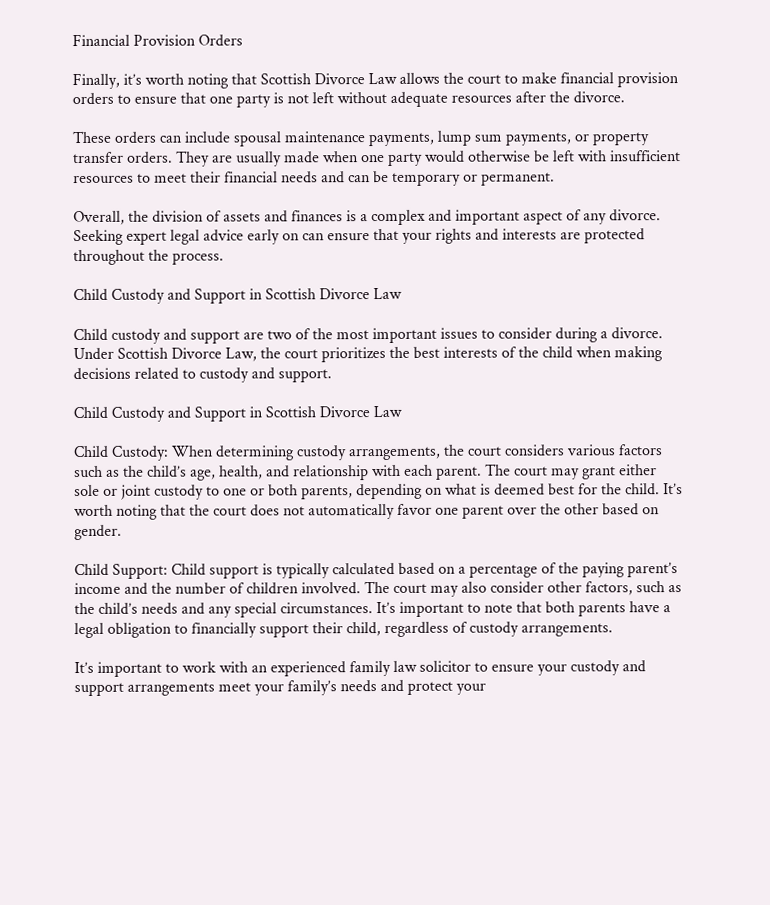Financial Provision Orders

Finally, it’s worth noting that Scottish Divorce Law allows the court to make financial provision orders to ensure that one party is not left without adequate resources after the divorce.

These orders can include spousal maintenance payments, lump sum payments, or property transfer orders. They are usually made when one party would otherwise be left with insufficient resources to meet their financial needs and can be temporary or permanent.

Overall, the division of assets and finances is a complex and important aspect of any divorce. Seeking expert legal advice early on can ensure that your rights and interests are protected throughout the process.

Child Custody and Support in Scottish Divorce Law

Child custody and support are two of the most important issues to consider during a divorce. Under Scottish Divorce Law, the court prioritizes the best interests of the child when making decisions related to custody and support.

Child Custody and Support in Scottish Divorce Law

Child Custody: When determining custody arrangements, the court considers various factors such as the child’s age, health, and relationship with each parent. The court may grant either sole or joint custody to one or both parents, depending on what is deemed best for the child. It’s worth noting that the court does not automatically favor one parent over the other based on gender.

Child Support: Child support is typically calculated based on a percentage of the paying parent’s income and the number of children involved. The court may also consider other factors, such as the child’s needs and any special circumstances. It’s important to note that both parents have a legal obligation to financially support their child, regardless of custody arrangements.

It’s important to work with an experienced family law solicitor to ensure your custody and support arrangements meet your family’s needs and protect your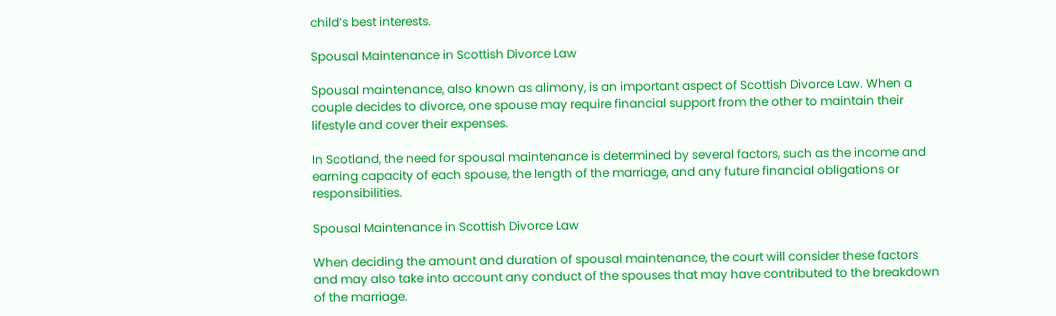child’s best interests.

Spousal Maintenance in Scottish Divorce Law

Spousal maintenance, also known as alimony, is an important aspect of Scottish Divorce Law. When a couple decides to divorce, one spouse may require financial support from the other to maintain their lifestyle and cover their expenses.

In Scotland, the need for spousal maintenance is determined by several factors, such as the income and earning capacity of each spouse, the length of the marriage, and any future financial obligations or responsibilities.

Spousal Maintenance in Scottish Divorce Law

When deciding the amount and duration of spousal maintenance, the court will consider these factors and may also take into account any conduct of the spouses that may have contributed to the breakdown of the marriage.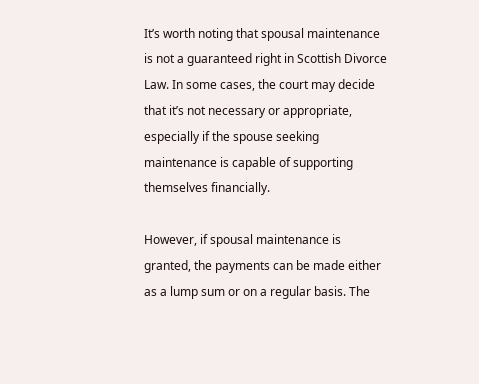It’s worth noting that spousal maintenance is not a guaranteed right in Scottish Divorce Law. In some cases, the court may decide that it’s not necessary or appropriate, especially if the spouse seeking maintenance is capable of supporting themselves financially.

However, if spousal maintenance is granted, the payments can be made either as a lump sum or on a regular basis. The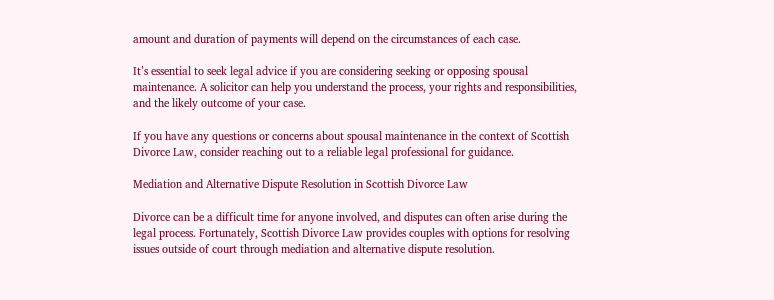amount and duration of payments will depend on the circumstances of each case.

It’s essential to seek legal advice if you are considering seeking or opposing spousal maintenance. A solicitor can help you understand the process, your rights and responsibilities, and the likely outcome of your case.

If you have any questions or concerns about spousal maintenance in the context of Scottish Divorce Law, consider reaching out to a reliable legal professional for guidance.

Mediation and Alternative Dispute Resolution in Scottish Divorce Law

Divorce can be a difficult time for anyone involved, and disputes can often arise during the legal process. Fortunately, Scottish Divorce Law provides couples with options for resolving issues outside of court through mediation and alternative dispute resolution.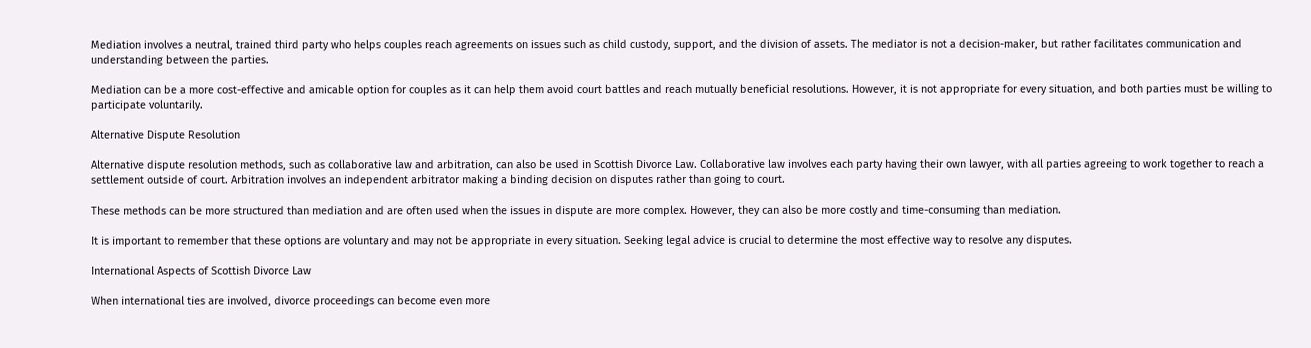Mediation involves a neutral, trained third party who helps couples reach agreements on issues such as child custody, support, and the division of assets. The mediator is not a decision-maker, but rather facilitates communication and understanding between the parties.

Mediation can be a more cost-effective and amicable option for couples as it can help them avoid court battles and reach mutually beneficial resolutions. However, it is not appropriate for every situation, and both parties must be willing to participate voluntarily.

Alternative Dispute Resolution

Alternative dispute resolution methods, such as collaborative law and arbitration, can also be used in Scottish Divorce Law. Collaborative law involves each party having their own lawyer, with all parties agreeing to work together to reach a settlement outside of court. Arbitration involves an independent arbitrator making a binding decision on disputes rather than going to court.

These methods can be more structured than mediation and are often used when the issues in dispute are more complex. However, they can also be more costly and time-consuming than mediation.

It is important to remember that these options are voluntary and may not be appropriate in every situation. Seeking legal advice is crucial to determine the most effective way to resolve any disputes.

International Aspects of Scottish Divorce Law

When international ties are involved, divorce proceedings can become even more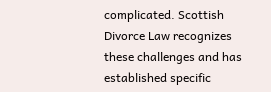complicated. Scottish Divorce Law recognizes these challenges and has established specific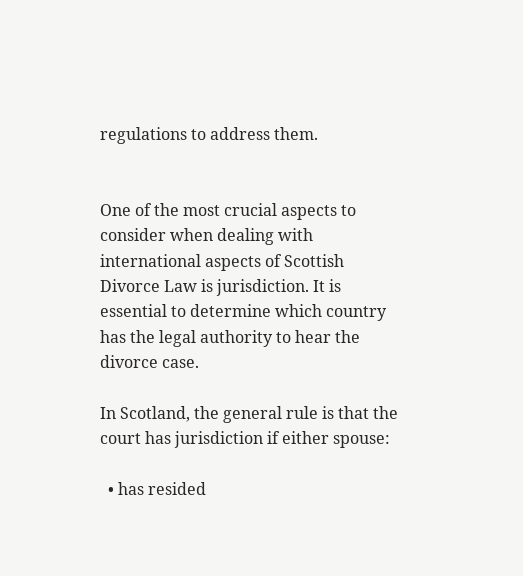regulations to address them.


One of the most crucial aspects to consider when dealing with international aspects of Scottish Divorce Law is jurisdiction. It is essential to determine which country has the legal authority to hear the divorce case.

In Scotland, the general rule is that the court has jurisdiction if either spouse:

  • has resided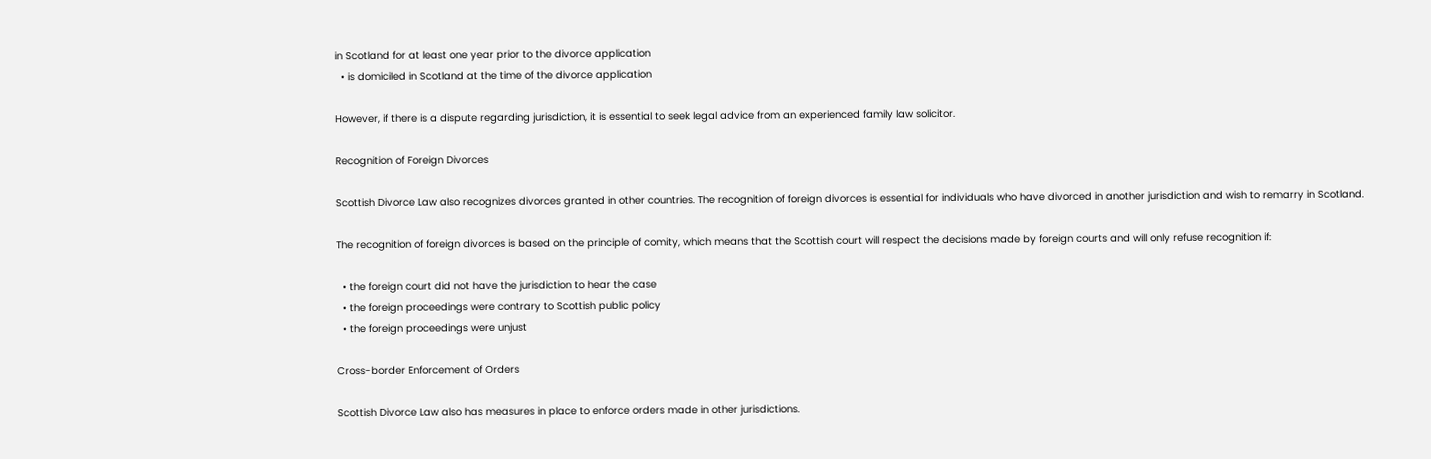in Scotland for at least one year prior to the divorce application
  • is domiciled in Scotland at the time of the divorce application

However, if there is a dispute regarding jurisdiction, it is essential to seek legal advice from an experienced family law solicitor.

Recognition of Foreign Divorces

Scottish Divorce Law also recognizes divorces granted in other countries. The recognition of foreign divorces is essential for individuals who have divorced in another jurisdiction and wish to remarry in Scotland.

The recognition of foreign divorces is based on the principle of comity, which means that the Scottish court will respect the decisions made by foreign courts and will only refuse recognition if:

  • the foreign court did not have the jurisdiction to hear the case
  • the foreign proceedings were contrary to Scottish public policy
  • the foreign proceedings were unjust

Cross-border Enforcement of Orders

Scottish Divorce Law also has measures in place to enforce orders made in other jurisdictions.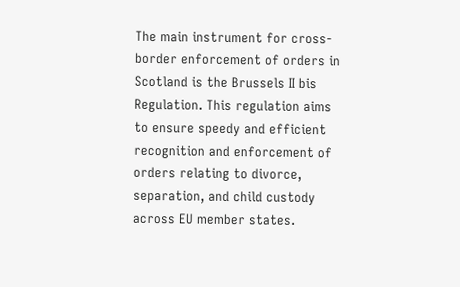The main instrument for cross-border enforcement of orders in Scotland is the Brussels II bis Regulation. This regulation aims to ensure speedy and efficient recognition and enforcement of orders relating to divorce, separation, and child custody across EU member states.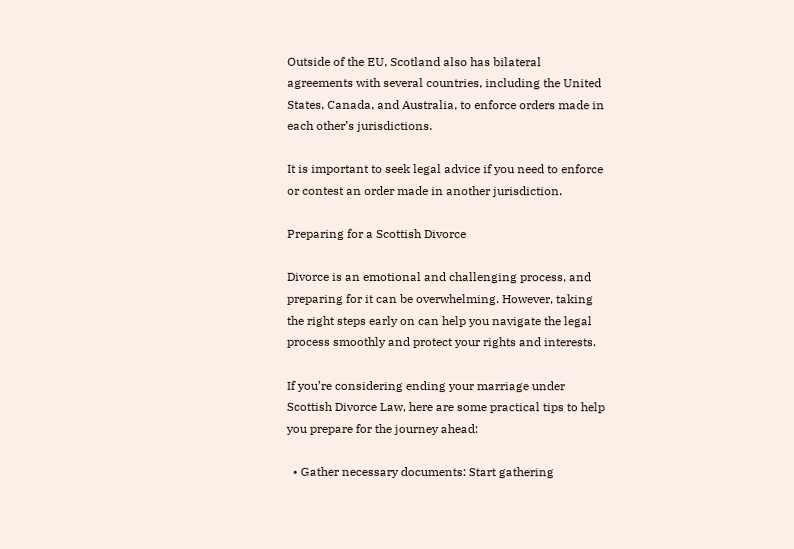Outside of the EU, Scotland also has bilateral agreements with several countries, including the United States, Canada, and Australia, to enforce orders made in each other’s jurisdictions.

It is important to seek legal advice if you need to enforce or contest an order made in another jurisdiction.

Preparing for a Scottish Divorce

Divorce is an emotional and challenging process, and preparing for it can be overwhelming. However, taking the right steps early on can help you navigate the legal process smoothly and protect your rights and interests.

If you’re considering ending your marriage under Scottish Divorce Law, here are some practical tips to help you prepare for the journey ahead:

  • Gather necessary documents: Start gathering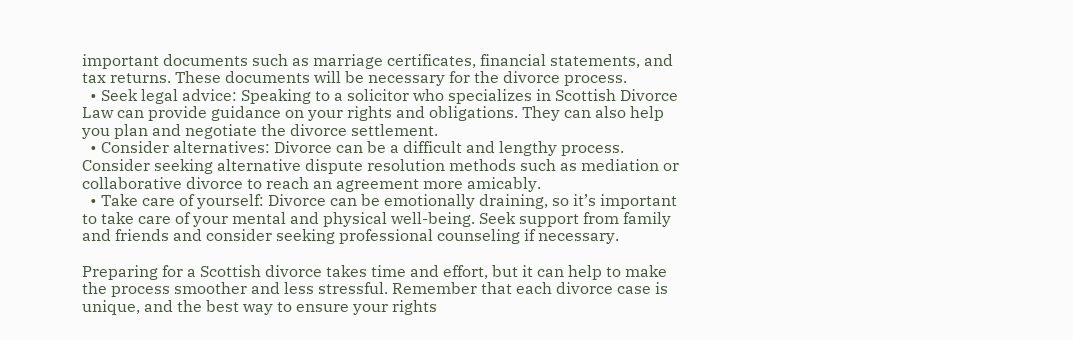important documents such as marriage certificates, financial statements, and tax returns. These documents will be necessary for the divorce process.
  • Seek legal advice: Speaking to a solicitor who specializes in Scottish Divorce Law can provide guidance on your rights and obligations. They can also help you plan and negotiate the divorce settlement.
  • Consider alternatives: Divorce can be a difficult and lengthy process. Consider seeking alternative dispute resolution methods such as mediation or collaborative divorce to reach an agreement more amicably.
  • Take care of yourself: Divorce can be emotionally draining, so it’s important to take care of your mental and physical well-being. Seek support from family and friends and consider seeking professional counseling if necessary.

Preparing for a Scottish divorce takes time and effort, but it can help to make the process smoother and less stressful. Remember that each divorce case is unique, and the best way to ensure your rights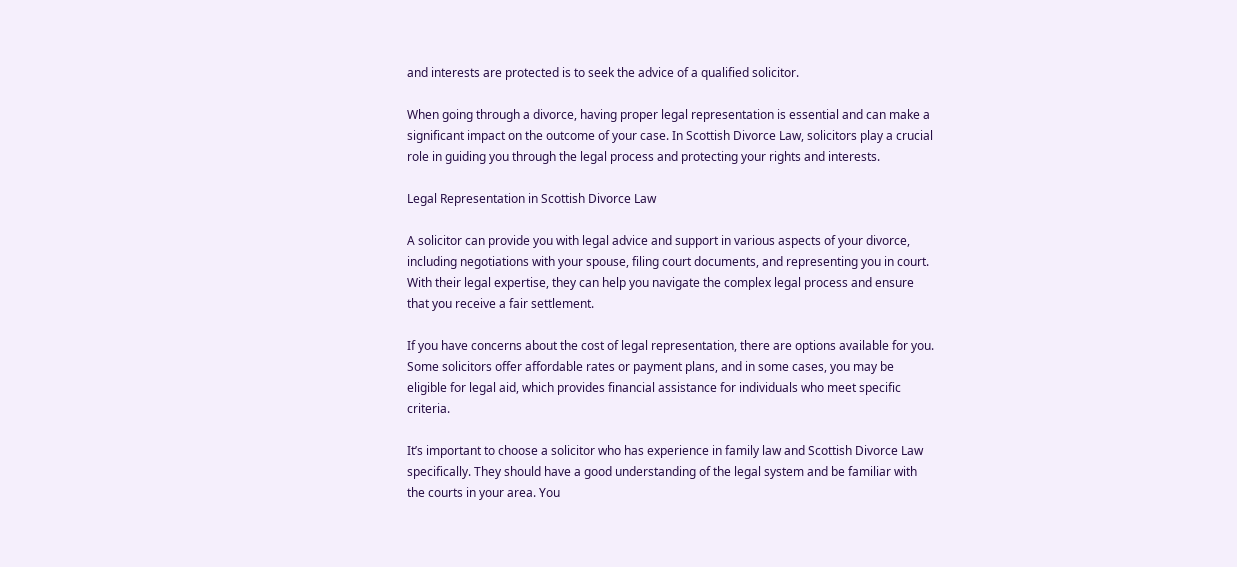and interests are protected is to seek the advice of a qualified solicitor.

When going through a divorce, having proper legal representation is essential and can make a significant impact on the outcome of your case. In Scottish Divorce Law, solicitors play a crucial role in guiding you through the legal process and protecting your rights and interests.

Legal Representation in Scottish Divorce Law

A solicitor can provide you with legal advice and support in various aspects of your divorce, including negotiations with your spouse, filing court documents, and representing you in court. With their legal expertise, they can help you navigate the complex legal process and ensure that you receive a fair settlement.

If you have concerns about the cost of legal representation, there are options available for you. Some solicitors offer affordable rates or payment plans, and in some cases, you may be eligible for legal aid, which provides financial assistance for individuals who meet specific criteria.

It’s important to choose a solicitor who has experience in family law and Scottish Divorce Law specifically. They should have a good understanding of the legal system and be familiar with the courts in your area. You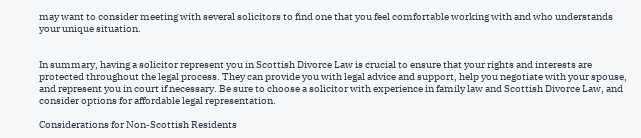may want to consider meeting with several solicitors to find one that you feel comfortable working with and who understands your unique situation.


In summary, having a solicitor represent you in Scottish Divorce Law is crucial to ensure that your rights and interests are protected throughout the legal process. They can provide you with legal advice and support, help you negotiate with your spouse, and represent you in court if necessary. Be sure to choose a solicitor with experience in family law and Scottish Divorce Law, and consider options for affordable legal representation.

Considerations for Non-Scottish Residents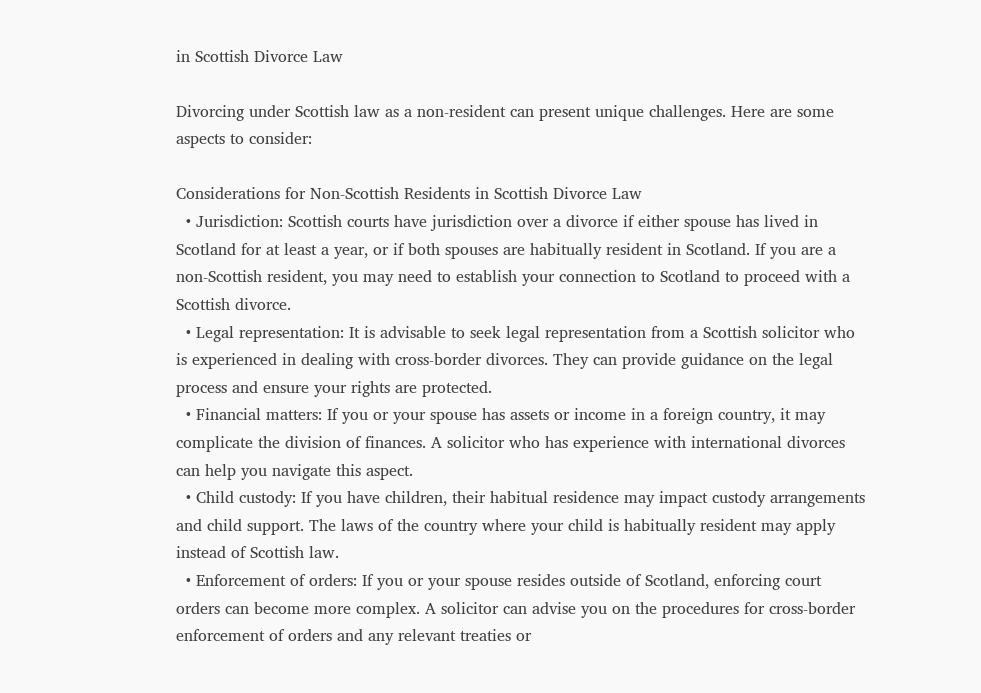in Scottish Divorce Law

Divorcing under Scottish law as a non-resident can present unique challenges. Here are some aspects to consider:

Considerations for Non-Scottish Residents in Scottish Divorce Law
  • Jurisdiction: Scottish courts have jurisdiction over a divorce if either spouse has lived in Scotland for at least a year, or if both spouses are habitually resident in Scotland. If you are a non-Scottish resident, you may need to establish your connection to Scotland to proceed with a Scottish divorce.
  • Legal representation: It is advisable to seek legal representation from a Scottish solicitor who is experienced in dealing with cross-border divorces. They can provide guidance on the legal process and ensure your rights are protected.
  • Financial matters: If you or your spouse has assets or income in a foreign country, it may complicate the division of finances. A solicitor who has experience with international divorces can help you navigate this aspect.
  • Child custody: If you have children, their habitual residence may impact custody arrangements and child support. The laws of the country where your child is habitually resident may apply instead of Scottish law.
  • Enforcement of orders: If you or your spouse resides outside of Scotland, enforcing court orders can become more complex. A solicitor can advise you on the procedures for cross-border enforcement of orders and any relevant treaties or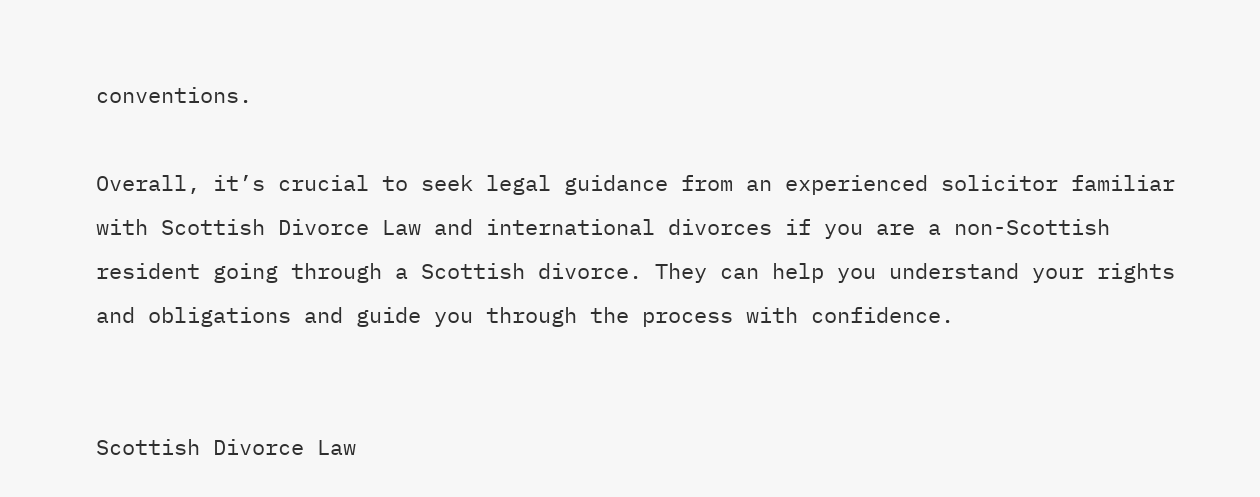conventions.

Overall, it’s crucial to seek legal guidance from an experienced solicitor familiar with Scottish Divorce Law and international divorces if you are a non-Scottish resident going through a Scottish divorce. They can help you understand your rights and obligations and guide you through the process with confidence.


Scottish Divorce Law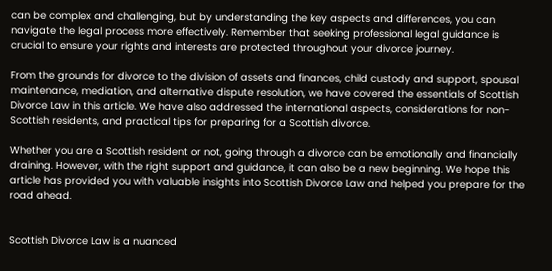can be complex and challenging, but by understanding the key aspects and differences, you can navigate the legal process more effectively. Remember that seeking professional legal guidance is crucial to ensure your rights and interests are protected throughout your divorce journey.

From the grounds for divorce to the division of assets and finances, child custody and support, spousal maintenance, mediation, and alternative dispute resolution, we have covered the essentials of Scottish Divorce Law in this article. We have also addressed the international aspects, considerations for non-Scottish residents, and practical tips for preparing for a Scottish divorce.

Whether you are a Scottish resident or not, going through a divorce can be emotionally and financially draining. However, with the right support and guidance, it can also be a new beginning. We hope this article has provided you with valuable insights into Scottish Divorce Law and helped you prepare for the road ahead.


Scottish Divorce Law is a nuanced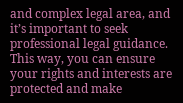and complex legal area, and it’s important to seek professional legal guidance. This way, you can ensure your rights and interests are protected and make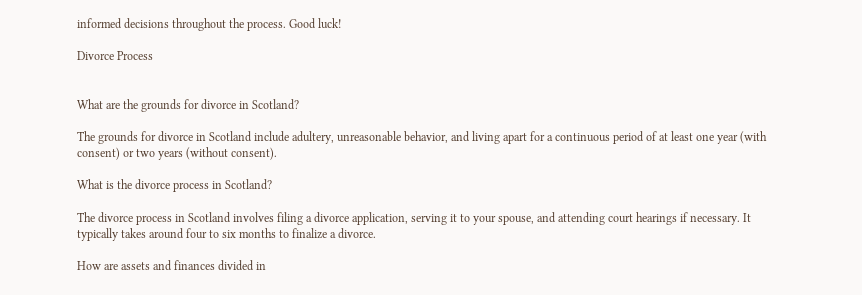informed decisions throughout the process. Good luck!

Divorce Process


What are the grounds for divorce in Scotland?

The grounds for divorce in Scotland include adultery, unreasonable behavior, and living apart for a continuous period of at least one year (with consent) or two years (without consent).

What is the divorce process in Scotland?

The divorce process in Scotland involves filing a divorce application, serving it to your spouse, and attending court hearings if necessary. It typically takes around four to six months to finalize a divorce.

How are assets and finances divided in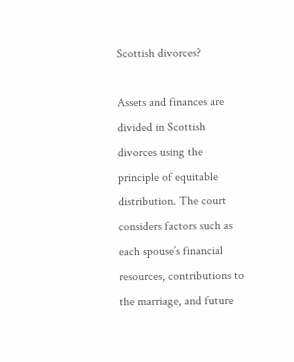Scottish divorces?

Assets and finances are divided in Scottish divorces using the principle of equitable distribution. The court considers factors such as each spouse’s financial resources, contributions to the marriage, and future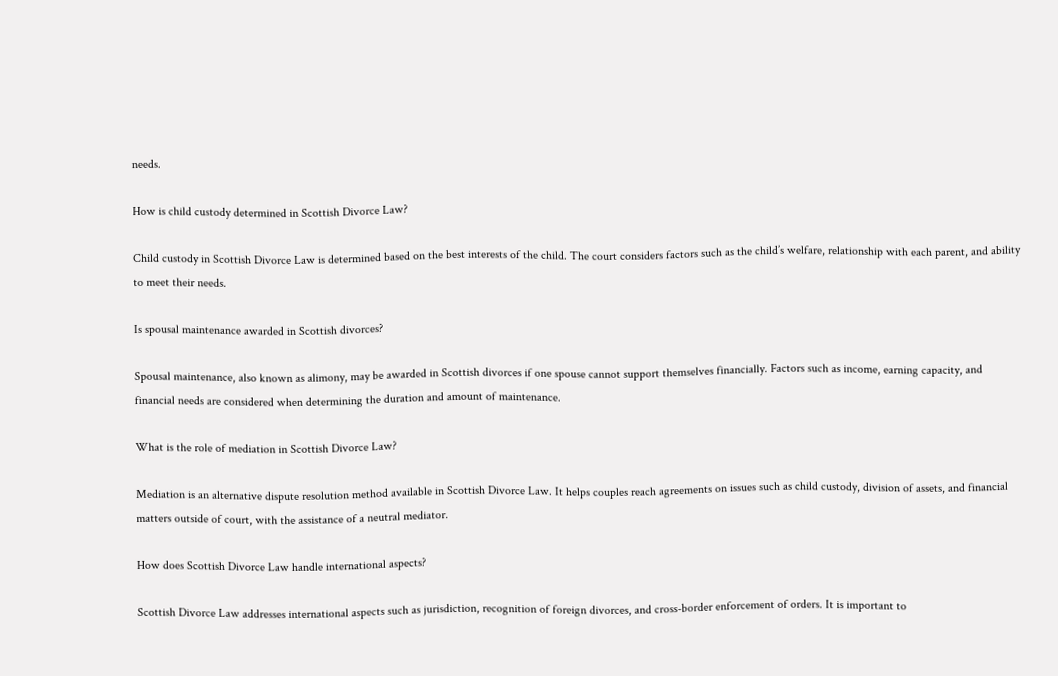needs.

How is child custody determined in Scottish Divorce Law?

Child custody in Scottish Divorce Law is determined based on the best interests of the child. The court considers factors such as the child’s welfare, relationship with each parent, and ability to meet their needs.

Is spousal maintenance awarded in Scottish divorces?

Spousal maintenance, also known as alimony, may be awarded in Scottish divorces if one spouse cannot support themselves financially. Factors such as income, earning capacity, and financial needs are considered when determining the duration and amount of maintenance.

What is the role of mediation in Scottish Divorce Law?

Mediation is an alternative dispute resolution method available in Scottish Divorce Law. It helps couples reach agreements on issues such as child custody, division of assets, and financial matters outside of court, with the assistance of a neutral mediator.

How does Scottish Divorce Law handle international aspects?

Scottish Divorce Law addresses international aspects such as jurisdiction, recognition of foreign divorces, and cross-border enforcement of orders. It is important to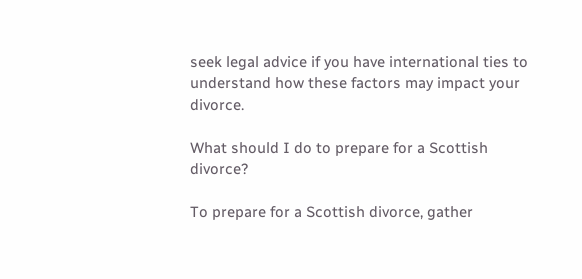seek legal advice if you have international ties to understand how these factors may impact your divorce.

What should I do to prepare for a Scottish divorce?

To prepare for a Scottish divorce, gather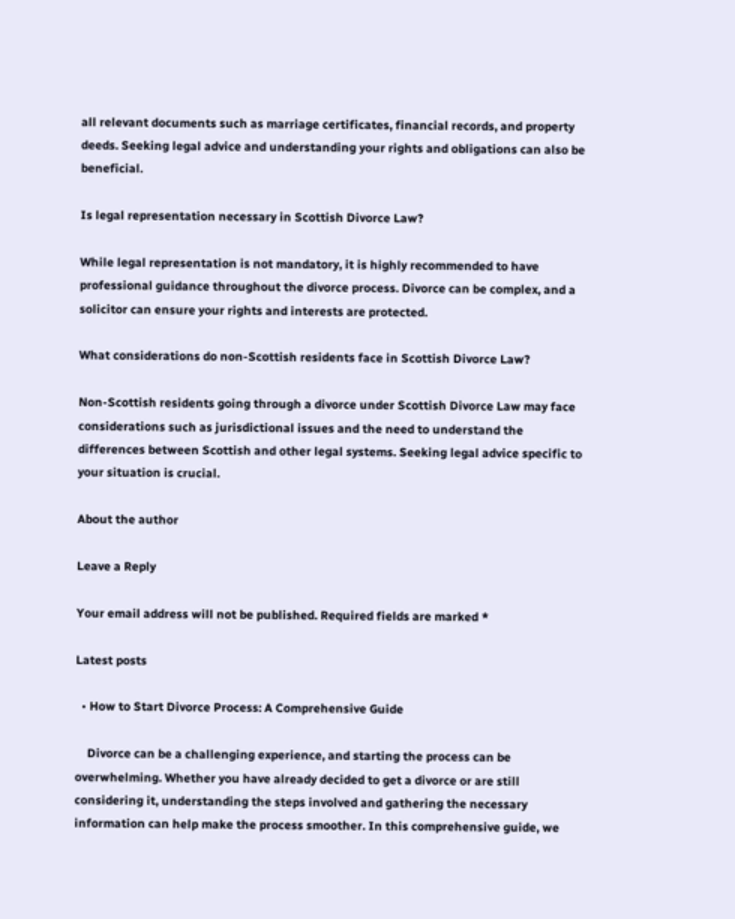all relevant documents such as marriage certificates, financial records, and property deeds. Seeking legal advice and understanding your rights and obligations can also be beneficial.

Is legal representation necessary in Scottish Divorce Law?

While legal representation is not mandatory, it is highly recommended to have professional guidance throughout the divorce process. Divorce can be complex, and a solicitor can ensure your rights and interests are protected.

What considerations do non-Scottish residents face in Scottish Divorce Law?

Non-Scottish residents going through a divorce under Scottish Divorce Law may face considerations such as jurisdictional issues and the need to understand the differences between Scottish and other legal systems. Seeking legal advice specific to your situation is crucial.

About the author

Leave a Reply

Your email address will not be published. Required fields are marked *

Latest posts

  • How to Start Divorce Process: A Comprehensive Guide

    Divorce can be a challenging experience, and starting the process can be overwhelming. Whether you have already decided to get a divorce or are still considering it, understanding the steps involved and gathering the necessary information can help make the process smoother. In this comprehensive guide, we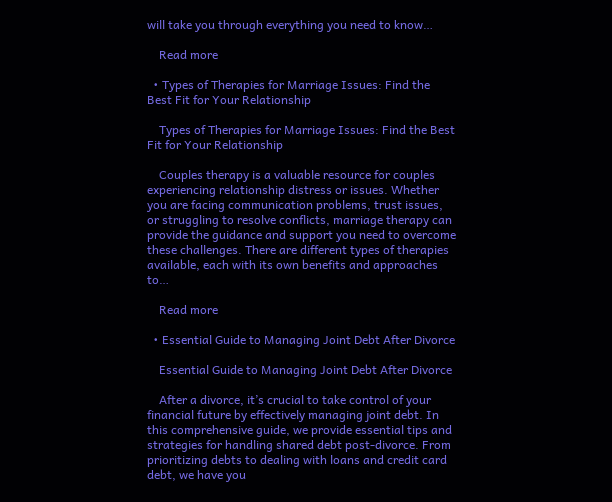will take you through everything you need to know…

    Read more

  • Types of Therapies for Marriage Issues: Find the Best Fit for Your Relationship

    Types of Therapies for Marriage Issues: Find the Best Fit for Your Relationship

    Couples therapy is a valuable resource for couples experiencing relationship distress or issues. Whether you are facing communication problems, trust issues, or struggling to resolve conflicts, marriage therapy can provide the guidance and support you need to overcome these challenges. There are different types of therapies available, each with its own benefits and approaches to…

    Read more

  • Essential Guide to Managing Joint Debt After Divorce

    Essential Guide to Managing Joint Debt After Divorce

    After a divorce, it’s crucial to take control of your financial future by effectively managing joint debt. In this comprehensive guide, we provide essential tips and strategies for handling shared debt post-divorce. From prioritizing debts to dealing with loans and credit card debt, we have you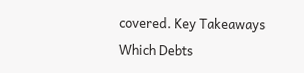covered. Key Takeaways Which Debts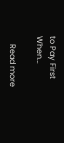to Pay First When…

    Read more